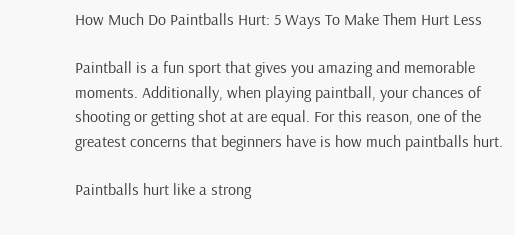How Much Do Paintballs Hurt: 5 Ways To Make Them Hurt Less

Paintball is a fun sport that gives you amazing and memorable moments. Additionally, when playing paintball, your chances of shooting or getting shot at are equal. For this reason, one of the greatest concerns that beginners have is how much paintballs hurt.

Paintballs hurt like a strong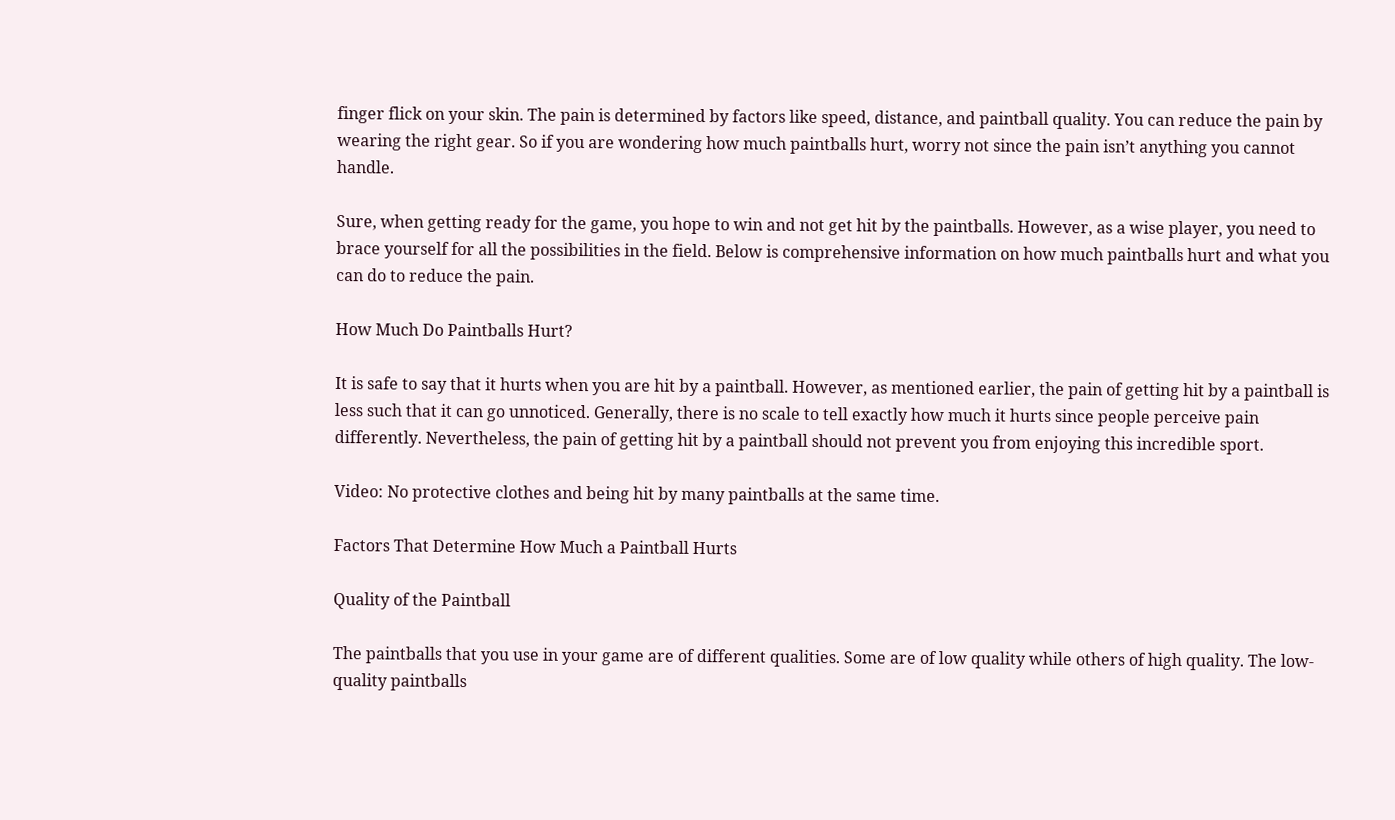finger flick on your skin. The pain is determined by factors like speed, distance, and paintball quality. You can reduce the pain by wearing the right gear. So if you are wondering how much paintballs hurt, worry not since the pain isn’t anything you cannot handle.

Sure, when getting ready for the game, you hope to win and not get hit by the paintballs. However, as a wise player, you need to brace yourself for all the possibilities in the field. Below is comprehensive information on how much paintballs hurt and what you can do to reduce the pain.

How Much Do Paintballs Hurt?

It is safe to say that it hurts when you are hit by a paintball. However, as mentioned earlier, the pain of getting hit by a paintball is less such that it can go unnoticed. Generally, there is no scale to tell exactly how much it hurts since people perceive pain differently. Nevertheless, the pain of getting hit by a paintball should not prevent you from enjoying this incredible sport.

Video: No protective clothes and being hit by many paintballs at the same time.

Factors That Determine How Much a Paintball Hurts

Quality of the Paintball

The paintballs that you use in your game are of different qualities. Some are of low quality while others of high quality. The low-quality paintballs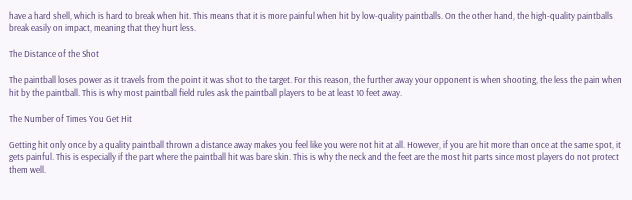have a hard shell, which is hard to break when hit. This means that it is more painful when hit by low-quality paintballs. On the other hand, the high-quality paintballs break easily on impact, meaning that they hurt less.

The Distance of the Shot

The paintball loses power as it travels from the point it was shot to the target. For this reason, the further away your opponent is when shooting, the less the pain when hit by the paintball. This is why most paintball field rules ask the paintball players to be at least 10 feet away.

The Number of Times You Get Hit

Getting hit only once by a quality paintball thrown a distance away makes you feel like you were not hit at all. However, if you are hit more than once at the same spot, it gets painful. This is especially if the part where the paintball hit was bare skin. This is why the neck and the feet are the most hit parts since most players do not protect them well.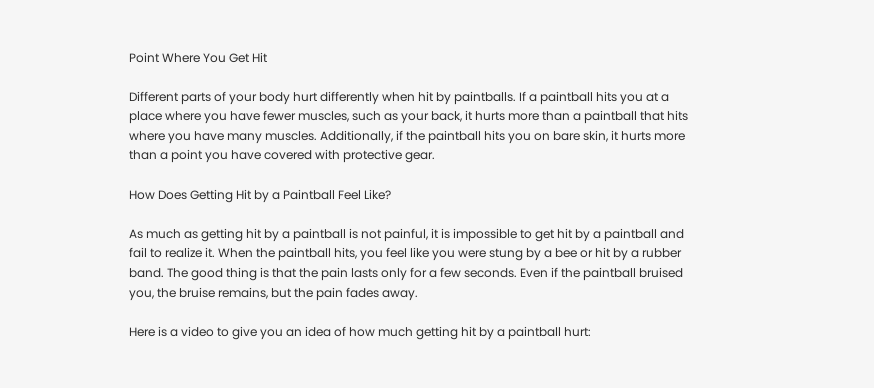Point Where You Get Hit

Different parts of your body hurt differently when hit by paintballs. If a paintball hits you at a place where you have fewer muscles, such as your back, it hurts more than a paintball that hits where you have many muscles. Additionally, if the paintball hits you on bare skin, it hurts more than a point you have covered with protective gear.

How Does Getting Hit by a Paintball Feel Like?

As much as getting hit by a paintball is not painful, it is impossible to get hit by a paintball and fail to realize it. When the paintball hits, you feel like you were stung by a bee or hit by a rubber band. The good thing is that the pain lasts only for a few seconds. Even if the paintball bruised you, the bruise remains, but the pain fades away.

Here is a video to give you an idea of how much getting hit by a paintball hurt: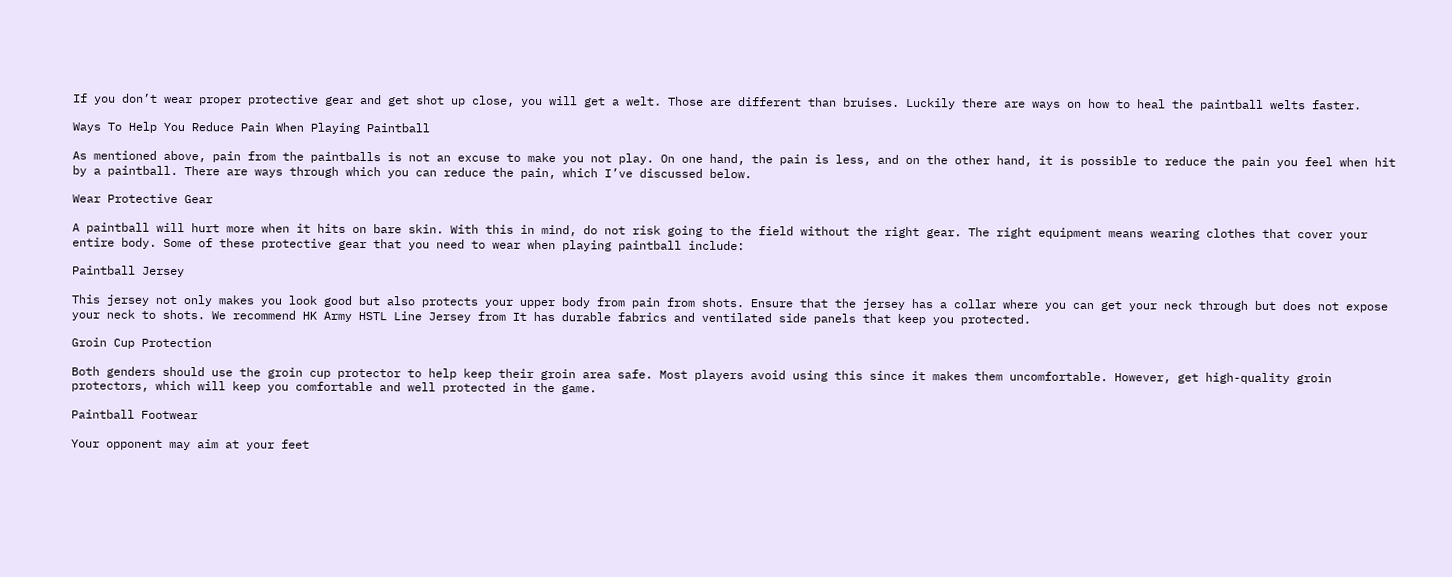If you don’t wear proper protective gear and get shot up close, you will get a welt. Those are different than bruises. Luckily there are ways on how to heal the paintball welts faster.

Ways To Help You Reduce Pain When Playing Paintball

As mentioned above, pain from the paintballs is not an excuse to make you not play. On one hand, the pain is less, and on the other hand, it is possible to reduce the pain you feel when hit by a paintball. There are ways through which you can reduce the pain, which I’ve discussed below.

Wear Protective Gear

A paintball will hurt more when it hits on bare skin. With this in mind, do not risk going to the field without the right gear. The right equipment means wearing clothes that cover your entire body. Some of these protective gear that you need to wear when playing paintball include:

Paintball Jersey

This jersey not only makes you look good but also protects your upper body from pain from shots. Ensure that the jersey has a collar where you can get your neck through but does not expose your neck to shots. We recommend HK Army HSTL Line Jersey from It has durable fabrics and ventilated side panels that keep you protected.

Groin Cup Protection

Both genders should use the groin cup protector to help keep their groin area safe. Most players avoid using this since it makes them uncomfortable. However, get high-quality groin protectors, which will keep you comfortable and well protected in the game.

Paintball Footwear

Your opponent may aim at your feet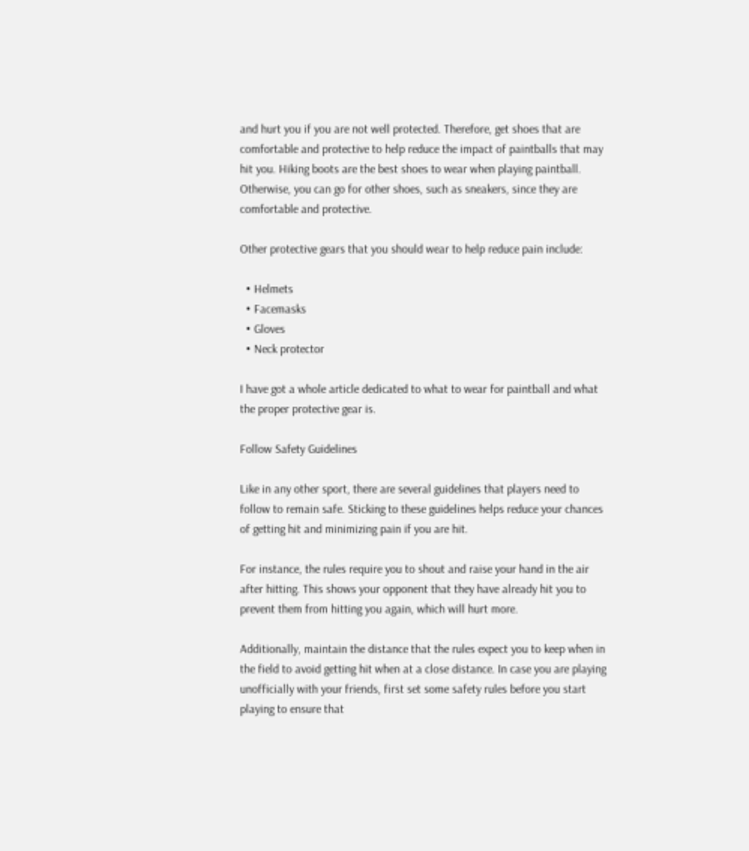and hurt you if you are not well protected. Therefore, get shoes that are comfortable and protective to help reduce the impact of paintballs that may hit you. Hiking boots are the best shoes to wear when playing paintball. Otherwise, you can go for other shoes, such as sneakers, since they are comfortable and protective.

Other protective gears that you should wear to help reduce pain include:

  • Helmets
  • Facemasks
  • Gloves
  • Neck protector

I have got a whole article dedicated to what to wear for paintball and what the proper protective gear is.

Follow Safety Guidelines

Like in any other sport, there are several guidelines that players need to follow to remain safe. Sticking to these guidelines helps reduce your chances of getting hit and minimizing pain if you are hit.

For instance, the rules require you to shout and raise your hand in the air after hitting. This shows your opponent that they have already hit you to prevent them from hitting you again, which will hurt more.

Additionally, maintain the distance that the rules expect you to keep when in the field to avoid getting hit when at a close distance. In case you are playing unofficially with your friends, first set some safety rules before you start playing to ensure that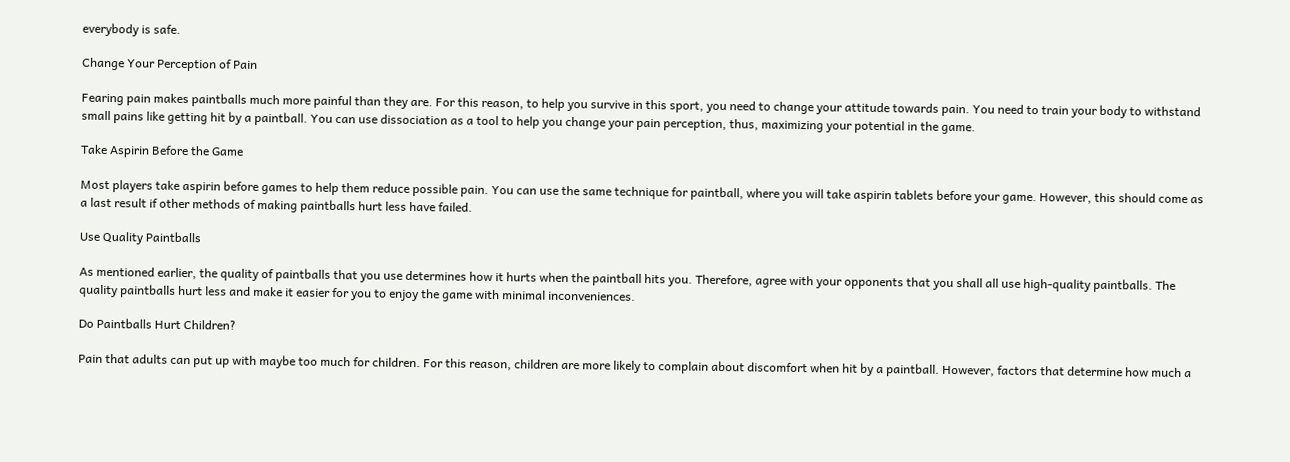everybody is safe.

Change Your Perception of Pain

Fearing pain makes paintballs much more painful than they are. For this reason, to help you survive in this sport, you need to change your attitude towards pain. You need to train your body to withstand small pains like getting hit by a paintball. You can use dissociation as a tool to help you change your pain perception, thus, maximizing your potential in the game.

Take Aspirin Before the Game

Most players take aspirin before games to help them reduce possible pain. You can use the same technique for paintball, where you will take aspirin tablets before your game. However, this should come as a last result if other methods of making paintballs hurt less have failed.

Use Quality Paintballs

As mentioned earlier, the quality of paintballs that you use determines how it hurts when the paintball hits you. Therefore, agree with your opponents that you shall all use high-quality paintballs. The quality paintballs hurt less and make it easier for you to enjoy the game with minimal inconveniences.

Do Paintballs Hurt Children?

Pain that adults can put up with maybe too much for children. For this reason, children are more likely to complain about discomfort when hit by a paintball. However, factors that determine how much a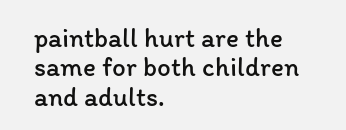paintball hurt are the same for both children and adults.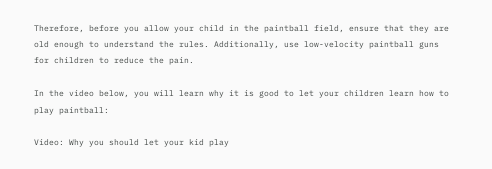Therefore, before you allow your child in the paintball field, ensure that they are old enough to understand the rules. Additionally, use low-velocity paintball guns for children to reduce the pain.

In the video below, you will learn why it is good to let your children learn how to play paintball:

Video: Why you should let your kid play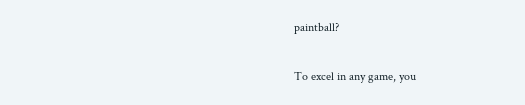paintball?


To excel in any game, you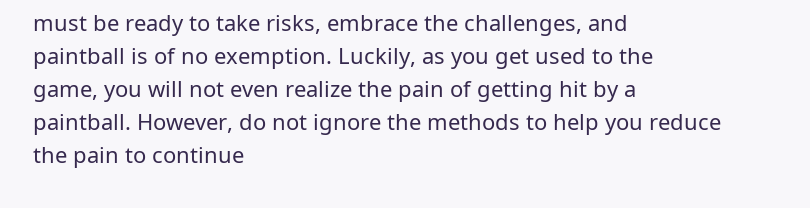must be ready to take risks, embrace the challenges, and paintball is of no exemption. Luckily, as you get used to the game, you will not even realize the pain of getting hit by a paintball. However, do not ignore the methods to help you reduce the pain to continue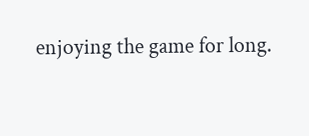enjoying the game for long.